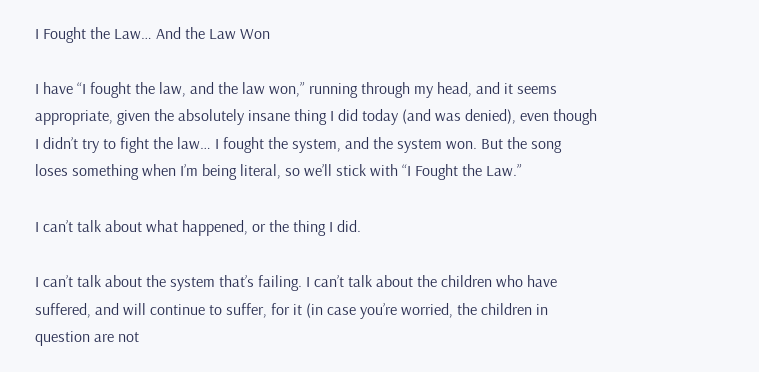I Fought the Law… And the Law Won

I have “I fought the law, and the law won,” running through my head, and it seems appropriate, given the absolutely insane thing I did today (and was denied), even though I didn’t try to fight the law… I fought the system, and the system won. But the song loses something when I’m being literal, so we’ll stick with “I Fought the Law.”

I can’t talk about what happened, or the thing I did.

I can’t talk about the system that’s failing. I can’t talk about the children who have suffered, and will continue to suffer, for it (in case you’re worried, the children in question are not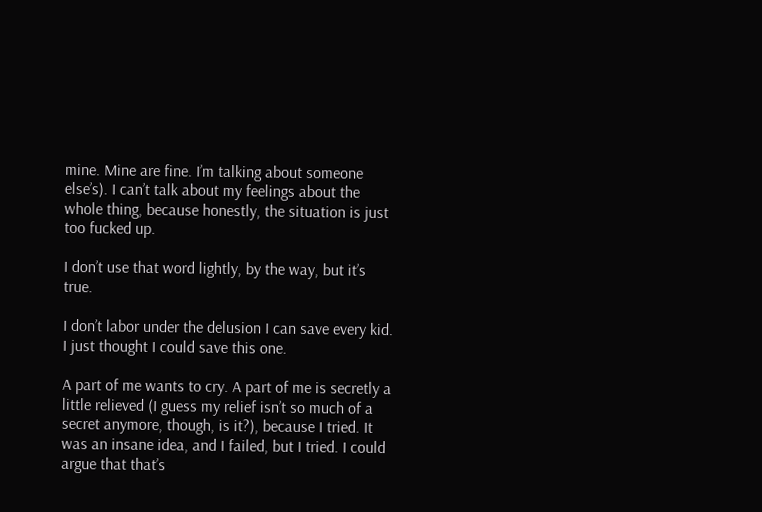mine. Mine are fine. I’m talking about someone else’s). I can’t talk about my feelings about the whole thing, because honestly, the situation is just too fucked up.

I don’t use that word lightly, by the way, but it’s true.

I don’t labor under the delusion I can save every kid. I just thought I could save this one.

A part of me wants to cry. A part of me is secretly a little relieved (I guess my relief isn’t so much of a secret anymore, though, is it?), because I tried. It was an insane idea, and I failed, but I tried. I could argue that that’s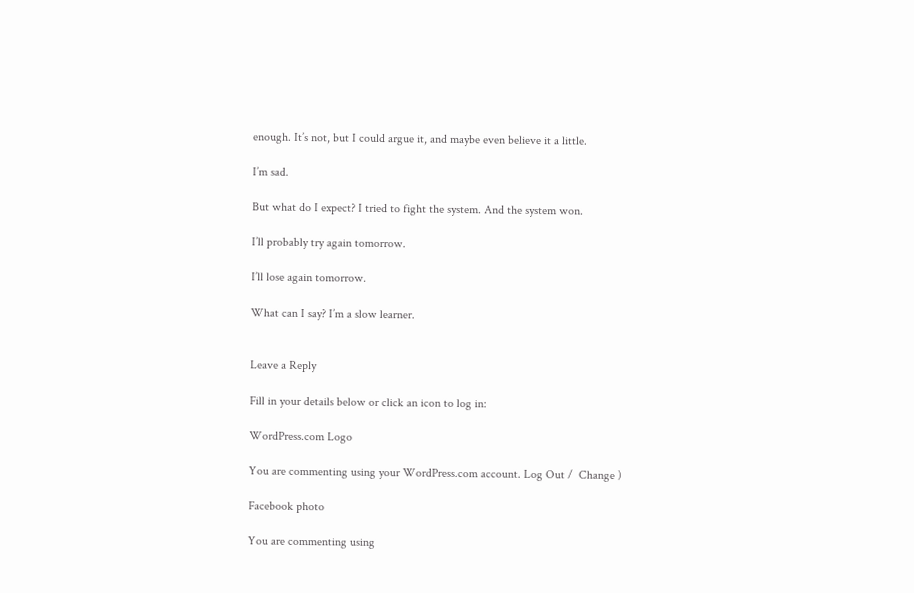enough. It’s not, but I could argue it, and maybe even believe it a little.

I’m sad.

But what do I expect? I tried to fight the system. And the system won.

I’ll probably try again tomorrow.

I’ll lose again tomorrow.

What can I say? I’m a slow learner.


Leave a Reply

Fill in your details below or click an icon to log in:

WordPress.com Logo

You are commenting using your WordPress.com account. Log Out /  Change )

Facebook photo

You are commenting using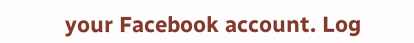your Facebook account. Log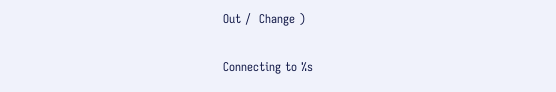Out /  Change )

Connecting to %s